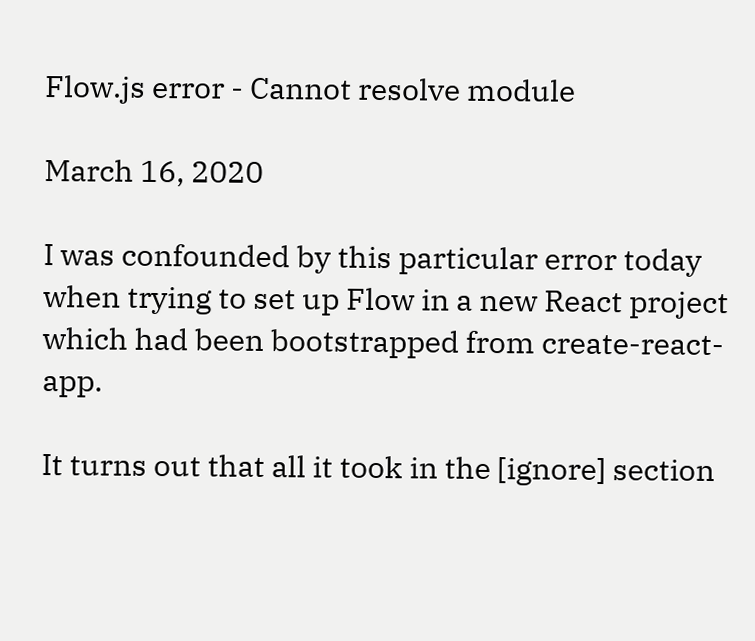Flow.js error - Cannot resolve module

March 16, 2020

I was confounded by this particular error today when trying to set up Flow in a new React project which had been bootstrapped from create-react-app.

It turns out that all it took in the [ignore] section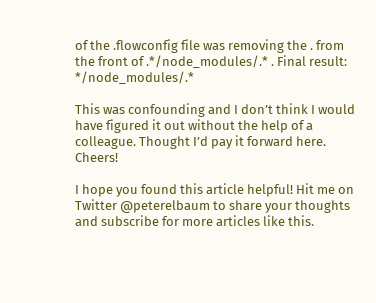of the .flowconfig file was removing the . from the front of .*/node_modules/.* . Final result: */node_modules/.*

This was confounding and I don’t think I would have figured it out without the help of a colleague. Thought I’d pay it forward here. Cheers!

I hope you found this article helpful! Hit me on Twitter @peterelbaum to share your thoughts and subscribe for more articles like this.